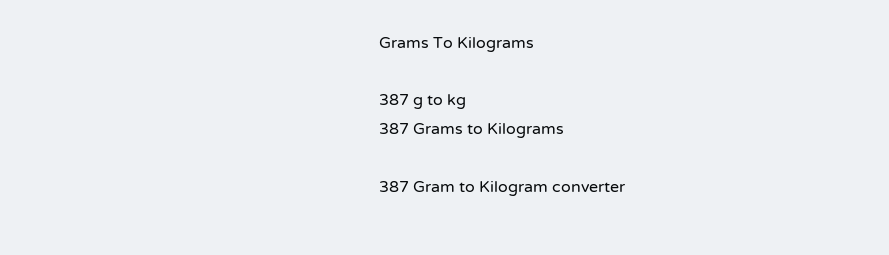Grams To Kilograms

387 g to kg
387 Grams to Kilograms

387 Gram to Kilogram converter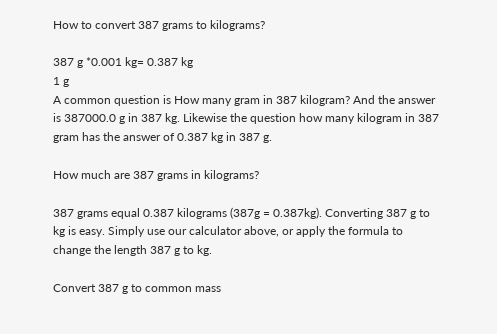How to convert 387 grams to kilograms?

387 g *0.001 kg= 0.387 kg
1 g
A common question is How many gram in 387 kilogram? And the answer is 387000.0 g in 387 kg. Likewise the question how many kilogram in 387 gram has the answer of 0.387 kg in 387 g.

How much are 387 grams in kilograms?

387 grams equal 0.387 kilograms (387g = 0.387kg). Converting 387 g to kg is easy. Simply use our calculator above, or apply the formula to change the length 387 g to kg.

Convert 387 g to common mass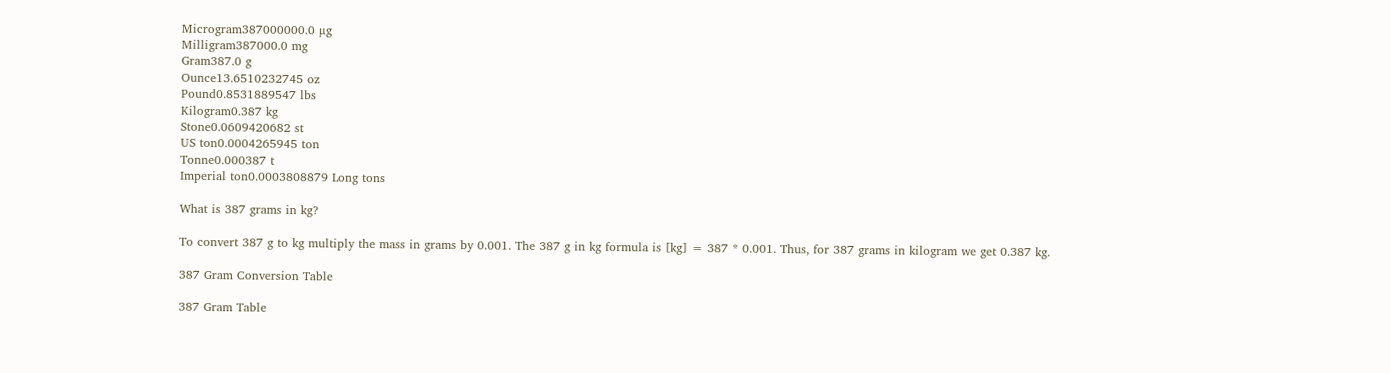Microgram387000000.0 µg
Milligram387000.0 mg
Gram387.0 g
Ounce13.6510232745 oz
Pound0.8531889547 lbs
Kilogram0.387 kg
Stone0.0609420682 st
US ton0.0004265945 ton
Tonne0.000387 t
Imperial ton0.0003808879 Long tons

What is 387 grams in kg?

To convert 387 g to kg multiply the mass in grams by 0.001. The 387 g in kg formula is [kg] = 387 * 0.001. Thus, for 387 grams in kilogram we get 0.387 kg.

387 Gram Conversion Table

387 Gram Table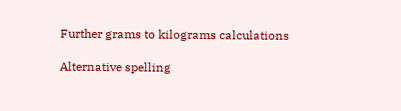Further grams to kilograms calculations

Alternative spelling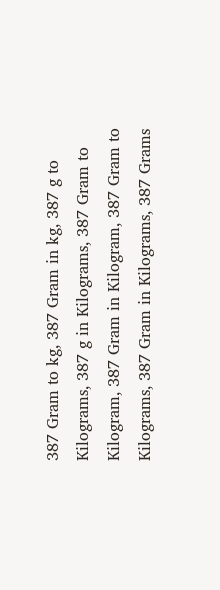387 Gram to kg, 387 Gram in kg, 387 g to Kilograms, 387 g in Kilograms, 387 Gram to Kilogram, 387 Gram in Kilogram, 387 Gram to Kilograms, 387 Gram in Kilograms, 387 Grams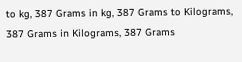to kg, 387 Grams in kg, 387 Grams to Kilograms, 387 Grams in Kilograms, 387 Grams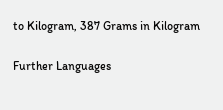to Kilogram, 387 Grams in Kilogram

Further Languages